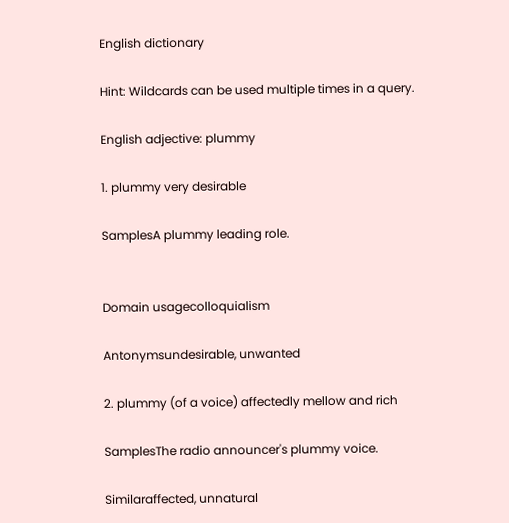English dictionary

Hint: Wildcards can be used multiple times in a query.

English adjective: plummy

1. plummy very desirable

SamplesA plummy leading role.


Domain usagecolloquialism

Antonymsundesirable, unwanted

2. plummy (of a voice) affectedly mellow and rich

SamplesThe radio announcer's plummy voice.

Similaraffected, unnatural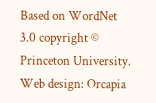Based on WordNet 3.0 copyright © Princeton University.
Web design: Orcapia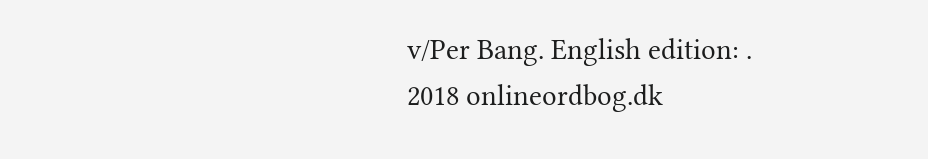v/Per Bang. English edition: .
2018 onlineordbog.dk